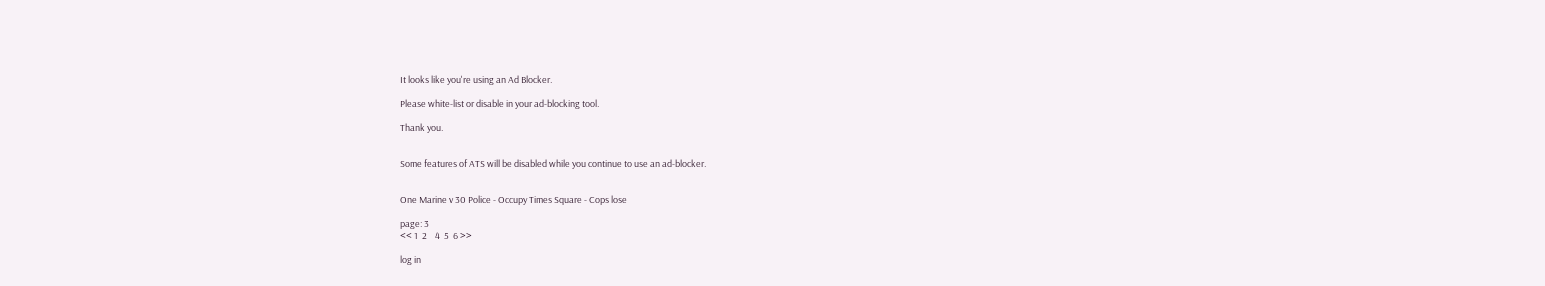It looks like you're using an Ad Blocker.

Please white-list or disable in your ad-blocking tool.

Thank you.


Some features of ATS will be disabled while you continue to use an ad-blocker.


One Marine v 30 Police - Occupy Times Square - Cops lose

page: 3
<< 1  2    4  5  6 >>

log in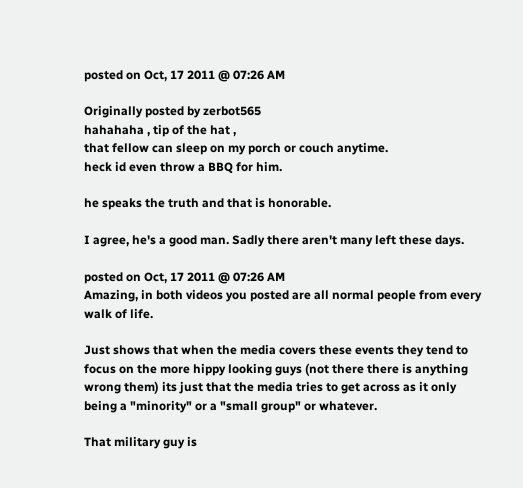posted on Oct, 17 2011 @ 07:26 AM

Originally posted by zerbot565
hahahaha , tip of the hat ,
that fellow can sleep on my porch or couch anytime.
heck id even throw a BBQ for him.

he speaks the truth and that is honorable.

I agree, he's a good man. Sadly there aren't many left these days.

posted on Oct, 17 2011 @ 07:26 AM
Amazing, in both videos you posted are all normal people from every walk of life.

Just shows that when the media covers these events they tend to focus on the more hippy looking guys (not there there is anything wrong them) its just that the media tries to get across as it only being a "minority" or a "small group" or whatever.

That military guy is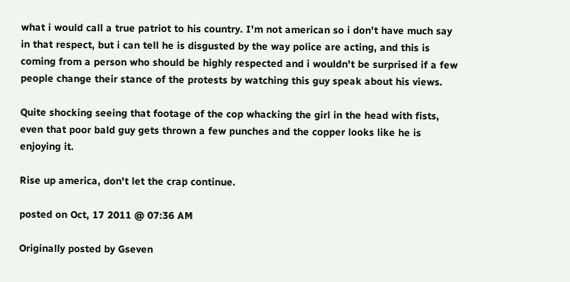what i would call a true patriot to his country. I'm not american so i don't have much say in that respect, but i can tell he is disgusted by the way police are acting, and this is coming from a person who should be highly respected and i wouldn't be surprised if a few people change their stance of the protests by watching this guy speak about his views.

Quite shocking seeing that footage of the cop whacking the girl in the head with fists, even that poor bald guy gets thrown a few punches and the copper looks like he is enjoying it.

Rise up america, don't let the crap continue.

posted on Oct, 17 2011 @ 07:36 AM

Originally posted by Gseven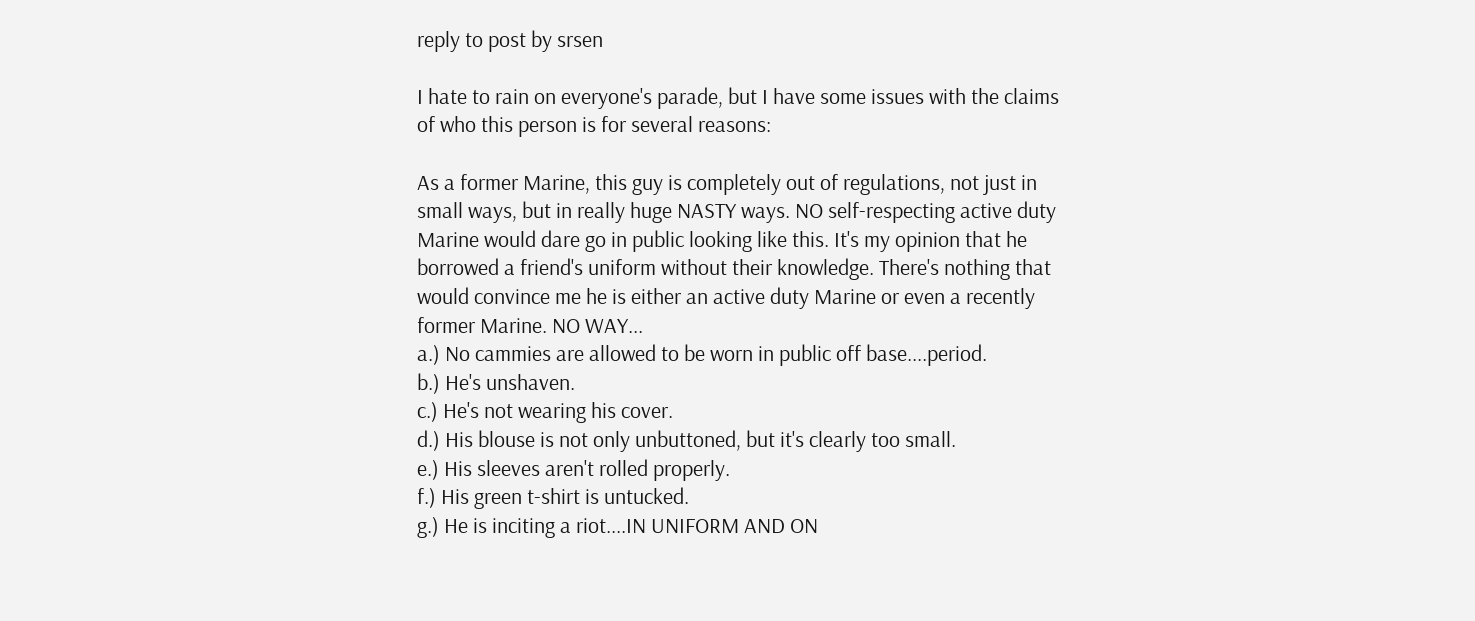reply to post by srsen

I hate to rain on everyone's parade, but I have some issues with the claims of who this person is for several reasons:

As a former Marine, this guy is completely out of regulations, not just in small ways, but in really huge NASTY ways. NO self-respecting active duty Marine would dare go in public looking like this. It's my opinion that he borrowed a friend's uniform without their knowledge. There's nothing that would convince me he is either an active duty Marine or even a recently former Marine. NO WAY...
a.) No cammies are allowed to be worn in public off base....period.
b.) He's unshaven.
c.) He's not wearing his cover.
d.) His blouse is not only unbuttoned, but it's clearly too small.
e.) His sleeves aren't rolled properly.
f.) His green t-shirt is untucked.
g.) He is inciting a riot....IN UNIFORM AND ON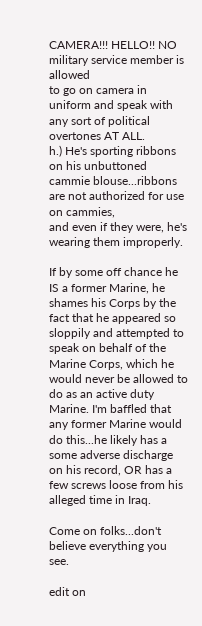CAMERA!!! HELLO!! NO military service member is allowed
to go on camera in uniform and speak with any sort of political overtones AT ALL.
h.) He's sporting ribbons on his unbuttoned cammie blouse...ribbons are not authorized for use on cammies,
and even if they were, he's wearing them improperly.

If by some off chance he IS a former Marine, he shames his Corps by the fact that he appeared so sloppily and attempted to speak on behalf of the Marine Corps, which he would never be allowed to do as an active duty Marine. I'm baffled that any former Marine would do this...he likely has a some adverse discharge on his record, OR has a few screws loose from his alleged time in Iraq.

Come on folks...don't believe everything you see.

edit on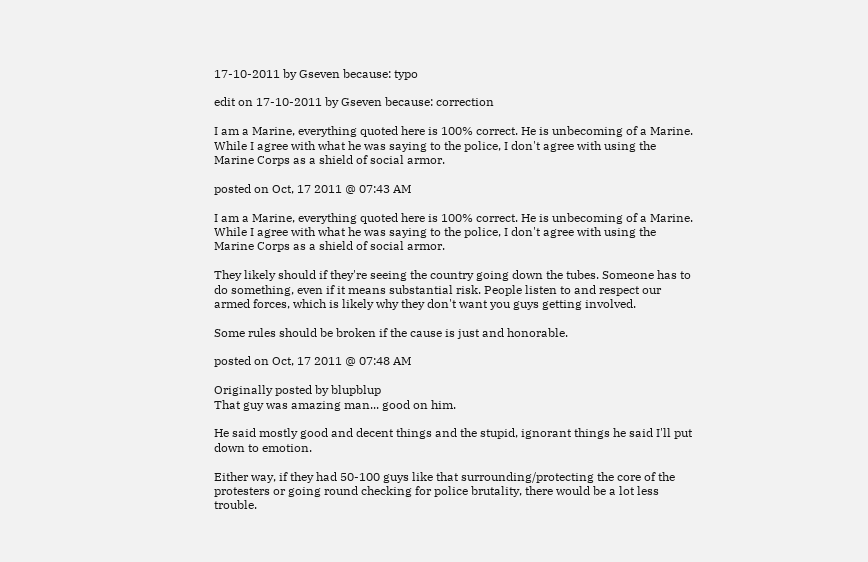17-10-2011 by Gseven because: typo

edit on 17-10-2011 by Gseven because: correction

I am a Marine, everything quoted here is 100% correct. He is unbecoming of a Marine. While I agree with what he was saying to the police, I don't agree with using the Marine Corps as a shield of social armor.

posted on Oct, 17 2011 @ 07:43 AM

I am a Marine, everything quoted here is 100% correct. He is unbecoming of a Marine. While I agree with what he was saying to the police, I don't agree with using the Marine Corps as a shield of social armor.

They likely should if they're seeing the country going down the tubes. Someone has to do something, even if it means substantial risk. People listen to and respect our armed forces, which is likely why they don't want you guys getting involved.

Some rules should be broken if the cause is just and honorable.

posted on Oct, 17 2011 @ 07:48 AM

Originally posted by blupblup
That guy was amazing man... good on him.

He said mostly good and decent things and the stupid, ignorant things he said I'll put down to emotion.

Either way, if they had 50-100 guys like that surrounding/protecting the core of the protesters or going round checking for police brutality, there would be a lot less trouble.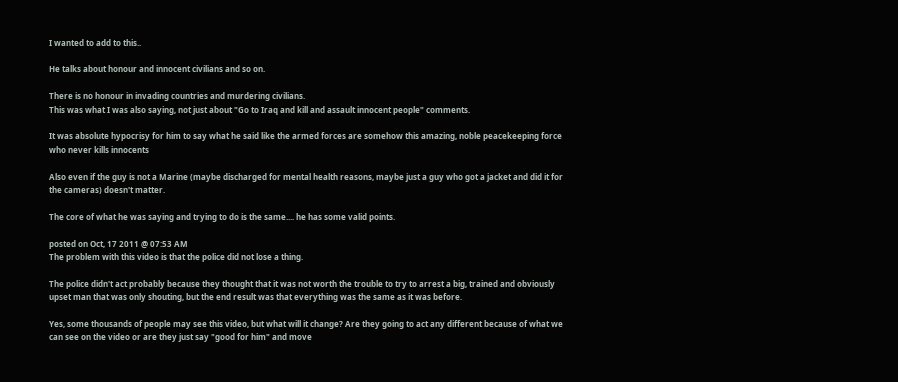I wanted to add to this..

He talks about honour and innocent civilians and so on.

There is no honour in invading countries and murdering civilians.
This was what I was also saying, not just about "Go to Iraq and kill and assault innocent people" comments.

It was absolute hypocrisy for him to say what he said like the armed forces are somehow this amazing, noble peacekeeping force who never kills innocents

Also even if the guy is not a Marine (maybe discharged for mental health reasons, maybe just a guy who got a jacket and did it for the cameras) doesn't matter.

The core of what he was saying and trying to do is the same.... he has some valid points.

posted on Oct, 17 2011 @ 07:53 AM
The problem with this video is that the police did not lose a thing.

The police didn't act probably because they thought that it was not worth the trouble to try to arrest a big, trained and obviously upset man that was only shouting, but the end result was that everything was the same as it was before.

Yes, some thousands of people may see this video, but what will it change? Are they going to act any different because of what we can see on the video or are they just say "good for him" and move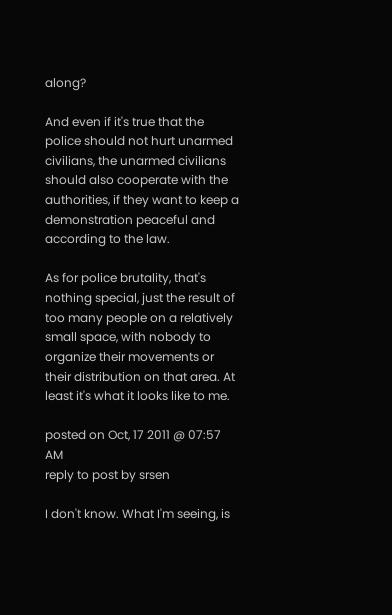along?

And even if it's true that the police should not hurt unarmed civilians, the unarmed civilians should also cooperate with the authorities, if they want to keep a demonstration peaceful and according to the law.

As for police brutality, that's nothing special, just the result of too many people on a relatively small space, with nobody to organize their movements or their distribution on that area. At least it's what it looks like to me.

posted on Oct, 17 2011 @ 07:57 AM
reply to post by srsen

I don't know. What I'm seeing, is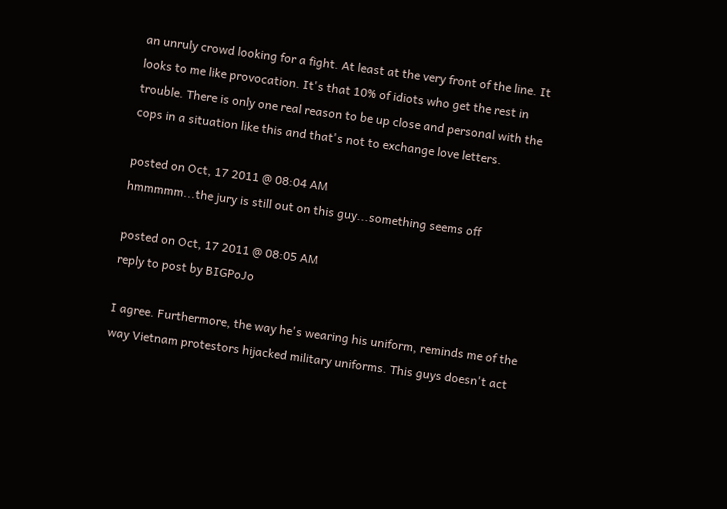an unruly crowd looking for a fight. At least at the very front of the line. It looks to me like provocation. It's that 10% of idiots who get the rest in trouble. There is only one real reason to be up close and personal with the cops in a situation like this and that's not to exchange love letters.

posted on Oct, 17 2011 @ 08:04 AM
hmmmmm...the jury is still out on this guy...something seems off

posted on Oct, 17 2011 @ 08:05 AM
reply to post by BIGPoJo

I agree. Furthermore, the way he's wearing his uniform, reminds me of the way Vietnam protestors hijacked military uniforms. This guys doesn't act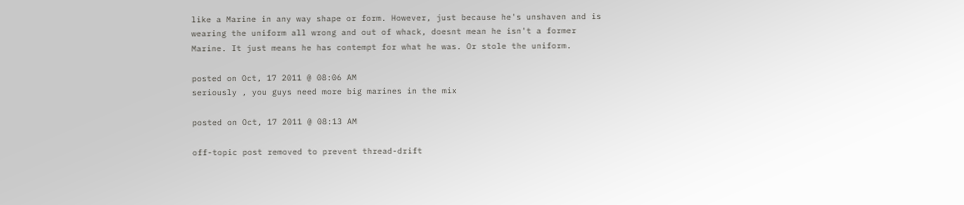like a Marine in any way shape or form. However, just because he's unshaven and is wearing the uniform all wrong and out of whack, doesnt mean he isn't a former Marine. It just means he has contempt for what he was. Or stole the uniform.

posted on Oct, 17 2011 @ 08:06 AM
seriously , you guys need more big marines in the mix

posted on Oct, 17 2011 @ 08:13 AM

off-topic post removed to prevent thread-drift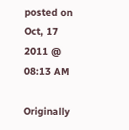posted on Oct, 17 2011 @ 08:13 AM

Originally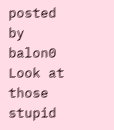posted by balon0
Look at those stupid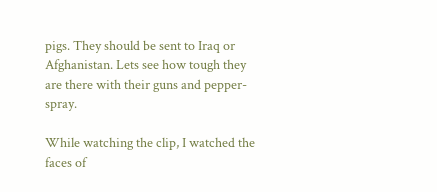pigs. They should be sent to Iraq or Afghanistan. Lets see how tough they are there with their guns and pepper-spray.

While watching the clip, I watched the faces of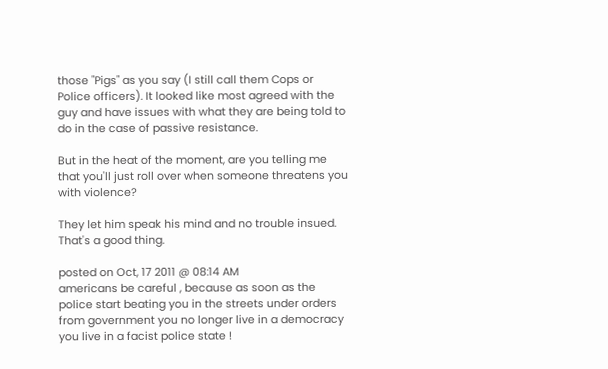those "Pigs" as you say (I still call them Cops or Police officers). It looked like most agreed with the guy and have issues with what they are being told to do in the case of passive resistance.

But in the heat of the moment, are you telling me that you'll just roll over when someone threatens you with violence?

They let him speak his mind and no trouble insued. That's a good thing.

posted on Oct, 17 2011 @ 08:14 AM
americans be careful , because as soon as the police start beating you in the streets under orders from government you no longer live in a democracy you live in a facist police state !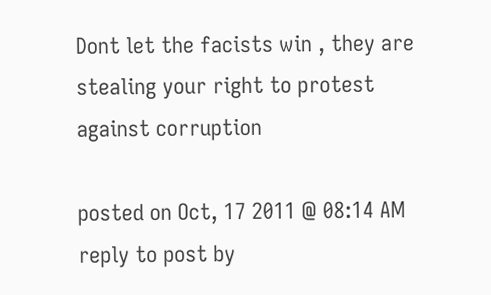Dont let the facists win , they are stealing your right to protest against corruption

posted on Oct, 17 2011 @ 08:14 AM
reply to post by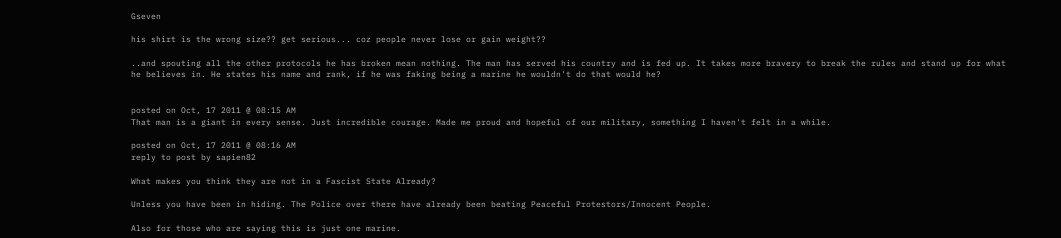Gseven

his shirt is the wrong size?? get serious... coz people never lose or gain weight??

..and spouting all the other protocols he has broken mean nothing. The man has served his country and is fed up. It takes more bravery to break the rules and stand up for what he believes in. He states his name and rank, if he was faking being a marine he wouldn't do that would he?


posted on Oct, 17 2011 @ 08:15 AM
That man is a giant in every sense. Just incredible courage. Made me proud and hopeful of our military, something I haven't felt in a while.

posted on Oct, 17 2011 @ 08:16 AM
reply to post by sapien82

What makes you think they are not in a Fascist State Already?

Unless you have been in hiding. The Police over there have already been beating Peaceful Protestors/Innocent People.

Also for those who are saying this is just one marine.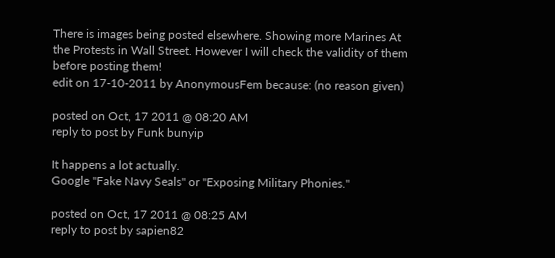There is images being posted elsewhere. Showing more Marines At the Protests in Wall Street. However I will check the validity of them before posting them!
edit on 17-10-2011 by AnonymousFem because: (no reason given)

posted on Oct, 17 2011 @ 08:20 AM
reply to post by Funk bunyip

It happens a lot actually.
Google "Fake Navy Seals" or "Exposing Military Phonies."

posted on Oct, 17 2011 @ 08:25 AM
reply to post by sapien82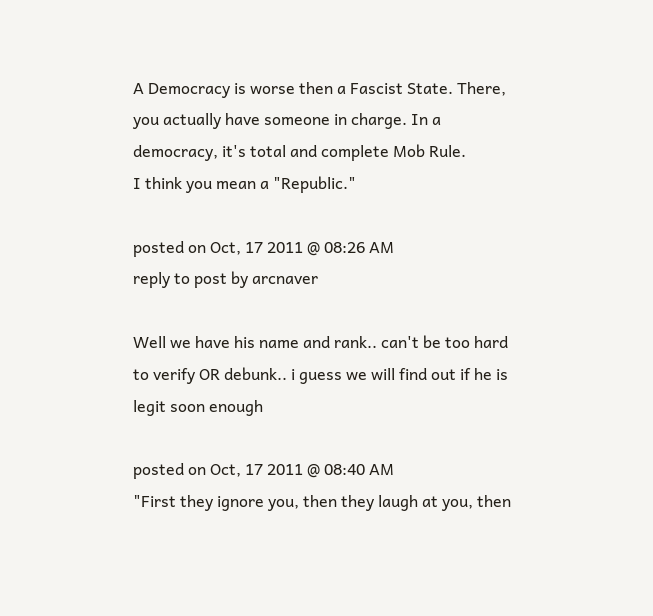A Democracy is worse then a Fascist State. There, you actually have someone in charge. In a democracy, it's total and complete Mob Rule.
I think you mean a "Republic."

posted on Oct, 17 2011 @ 08:26 AM
reply to post by arcnaver

Well we have his name and rank.. can't be too hard to verify OR debunk.. i guess we will find out if he is legit soon enough

posted on Oct, 17 2011 @ 08:40 AM
"First they ignore you, then they laugh at you, then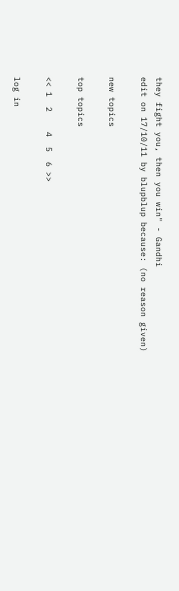they fight you, then you win" - Gandhi
edit on 17/10/11 by blupblup because: (no reason given)

new topics

top topics

<< 1  2    4  5  6 >>

log in